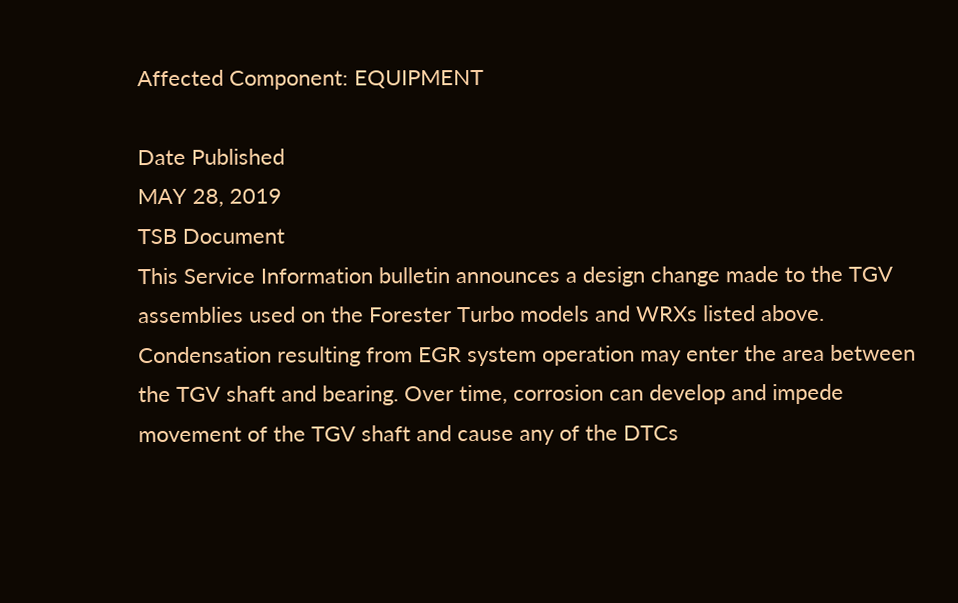Affected Component: EQUIPMENT

Date Published
MAY 28, 2019
TSB Document
This Service Information bulletin announces a design change made to the TGV assemblies used on the Forester Turbo models and WRXs listed above. Condensation resulting from EGR system operation may enter the area between the TGV shaft and bearing. Over time, corrosion can develop and impede movement of the TGV shaft and cause any of the DTCs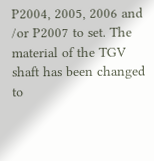P2004, 2005, 2006 and /or P2007 to set. The material of the TGV shaft has been changed to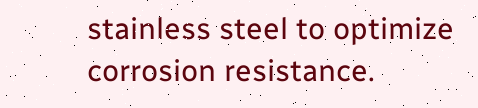stainless steel to optimize corrosion resistance.